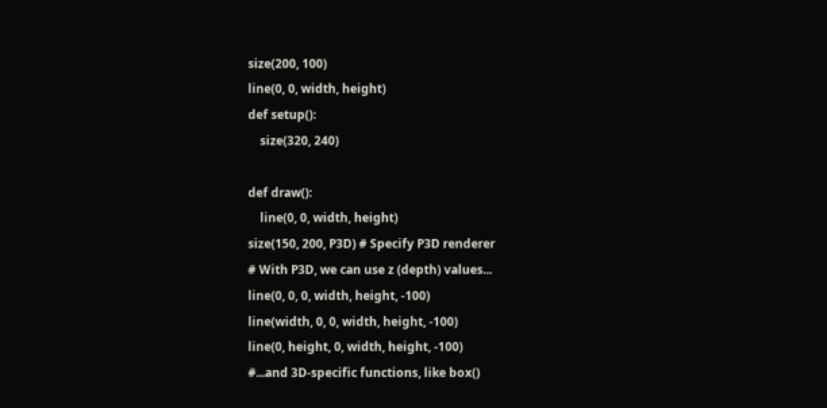size(200, 100)
line(0, 0, width, height)
def setup():
    size(320, 240)

def draw():
    line(0, 0, width, height)
size(150, 200, P3D) # Specify P3D renderer
# With P3D, we can use z (depth) values...
line(0, 0, 0, width, height, -100)
line(width, 0, 0, width, height, -100)
line(0, height, 0, width, height, -100)
#...and 3D-specific functions, like box()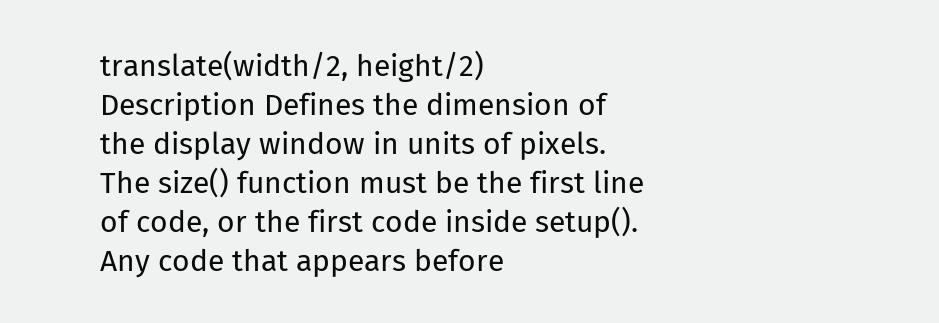translate(width/2, height/2)
Description Defines the dimension of the display window in units of pixels. The size() function must be the first line of code, or the first code inside setup(). Any code that appears before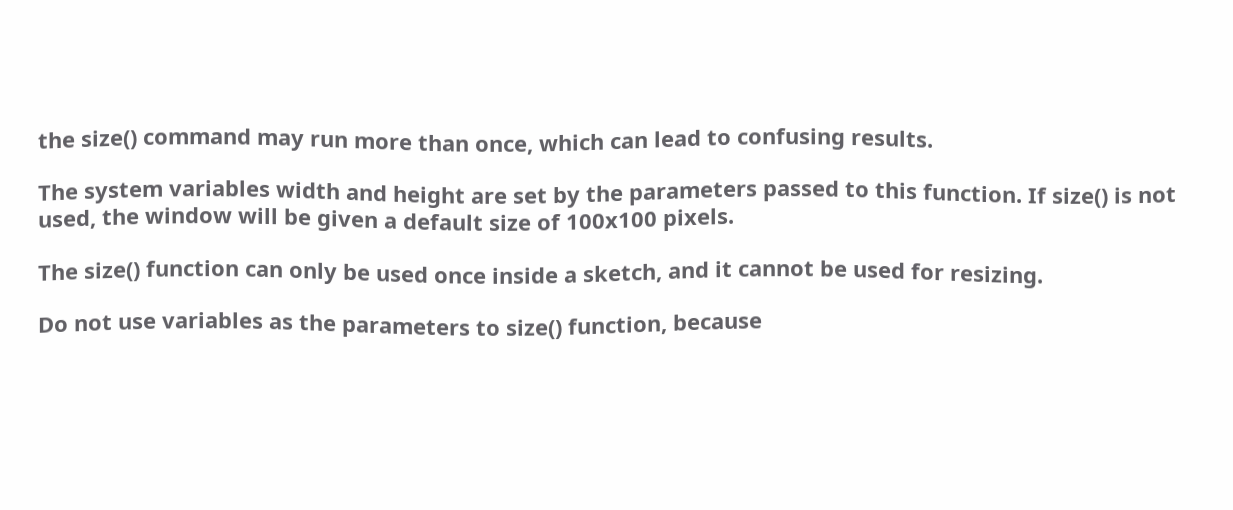the size() command may run more than once, which can lead to confusing results.

The system variables width and height are set by the parameters passed to this function. If size() is not used, the window will be given a default size of 100x100 pixels.

The size() function can only be used once inside a sketch, and it cannot be used for resizing.

Do not use variables as the parameters to size() function, because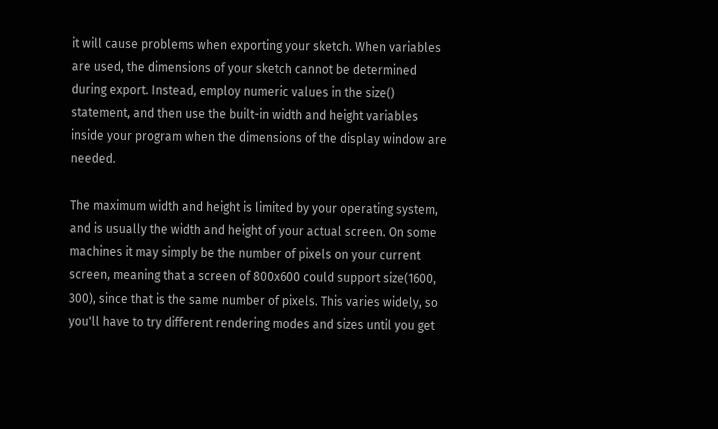it will cause problems when exporting your sketch. When variables are used, the dimensions of your sketch cannot be determined during export. Instead, employ numeric values in the size() statement, and then use the built-in width and height variables inside your program when the dimensions of the display window are needed.

The maximum width and height is limited by your operating system, and is usually the width and height of your actual screen. On some machines it may simply be the number of pixels on your current screen, meaning that a screen of 800x600 could support size(1600, 300), since that is the same number of pixels. This varies widely, so you'll have to try different rendering modes and sizes until you get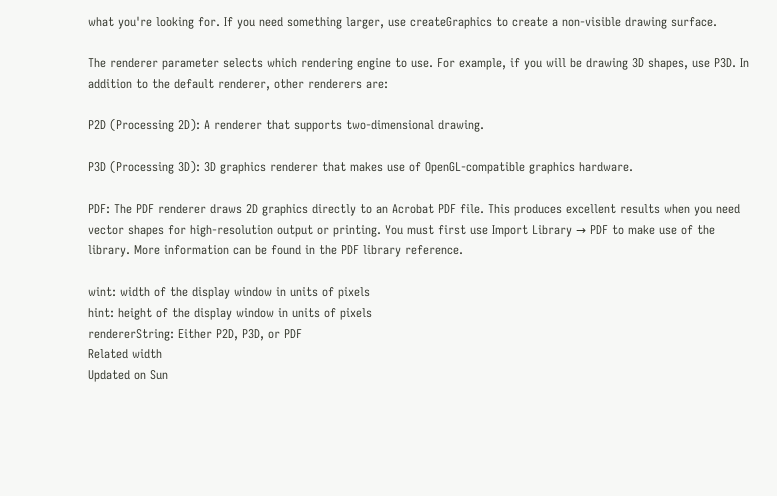what you're looking for. If you need something larger, use createGraphics to create a non-visible drawing surface.

The renderer parameter selects which rendering engine to use. For example, if you will be drawing 3D shapes, use P3D. In addition to the default renderer, other renderers are:

P2D (Processing 2D): A renderer that supports two-dimensional drawing.

P3D (Processing 3D): 3D graphics renderer that makes use of OpenGL-compatible graphics hardware.

PDF: The PDF renderer draws 2D graphics directly to an Acrobat PDF file. This produces excellent results when you need vector shapes for high-resolution output or printing. You must first use Import Library → PDF to make use of the library. More information can be found in the PDF library reference.

wint: width of the display window in units of pixels
hint: height of the display window in units of pixels
rendererString: Either P2D, P3D, or PDF
Related width
Updated on Sun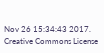Nov 26 15:34:43 2017.
Creative Commons License